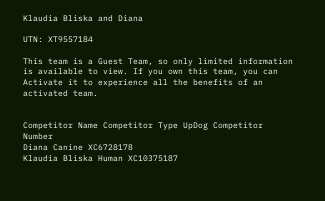Klaudia Bliska and Diana

UTN: XT9557184

This team is a Guest Team, so only limited information is available to view. If you own this team, you can Activate it to experience all the benefits of an activated team.


Competitor Name Competitor Type UpDog Competitor Number
Diana Canine XC6728178
Klaudia Bliska Human XC10375187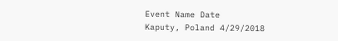Event Name Date
Kaputy, Poland 4/29/2018